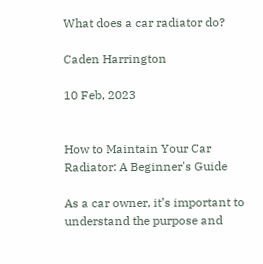What does a car radiator do?

Caden Harrington

10 Feb, 2023


How to Maintain Your Car Radiator: A Beginner's Guide

As a car owner, it’s important to understand the purpose and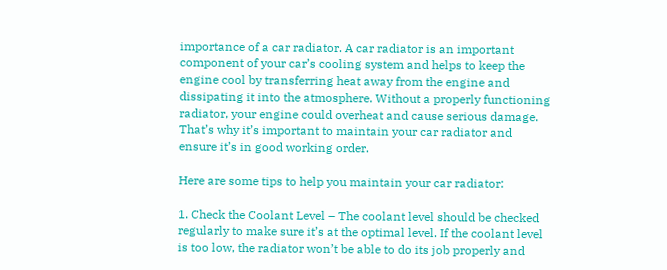importance of a car radiator. A car radiator is an important component of your car’s cooling system and helps to keep the engine cool by transferring heat away from the engine and dissipating it into the atmosphere. Without a properly functioning radiator, your engine could overheat and cause serious damage. That’s why it’s important to maintain your car radiator and ensure it’s in good working order.

Here are some tips to help you maintain your car radiator:

1. Check the Coolant Level – The coolant level should be checked regularly to make sure it’s at the optimal level. If the coolant level is too low, the radiator won’t be able to do its job properly and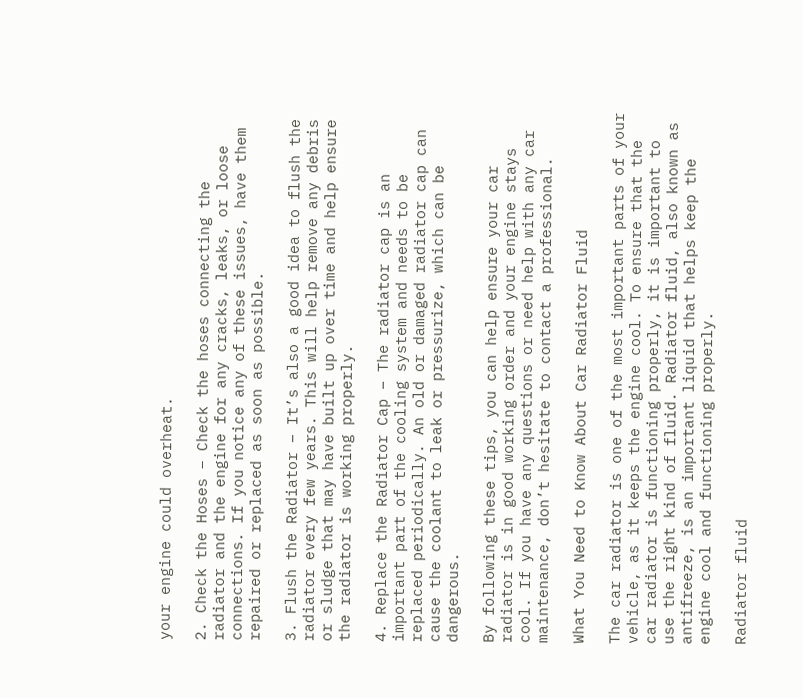your engine could overheat.

2. Check the Hoses – Check the hoses connecting the radiator and the engine for any cracks, leaks, or loose connections. If you notice any of these issues, have them repaired or replaced as soon as possible.

3. Flush the Radiator – It’s also a good idea to flush the radiator every few years. This will help remove any debris or sludge that may have built up over time and help ensure the radiator is working properly.

4. Replace the Radiator Cap – The radiator cap is an important part of the cooling system and needs to be replaced periodically. An old or damaged radiator cap can cause the coolant to leak or pressurize, which can be dangerous.

By following these tips, you can help ensure your car radiator is in good working order and your engine stays cool. If you have any questions or need help with any car maintenance, don’t hesitate to contact a professional.

What You Need to Know About Car Radiator Fluid

The car radiator is one of the most important parts of your vehicle, as it keeps the engine cool. To ensure that the car radiator is functioning properly, it is important to use the right kind of fluid. Radiator fluid, also known as antifreeze, is an important liquid that helps keep the engine cool and functioning properly.

Radiator fluid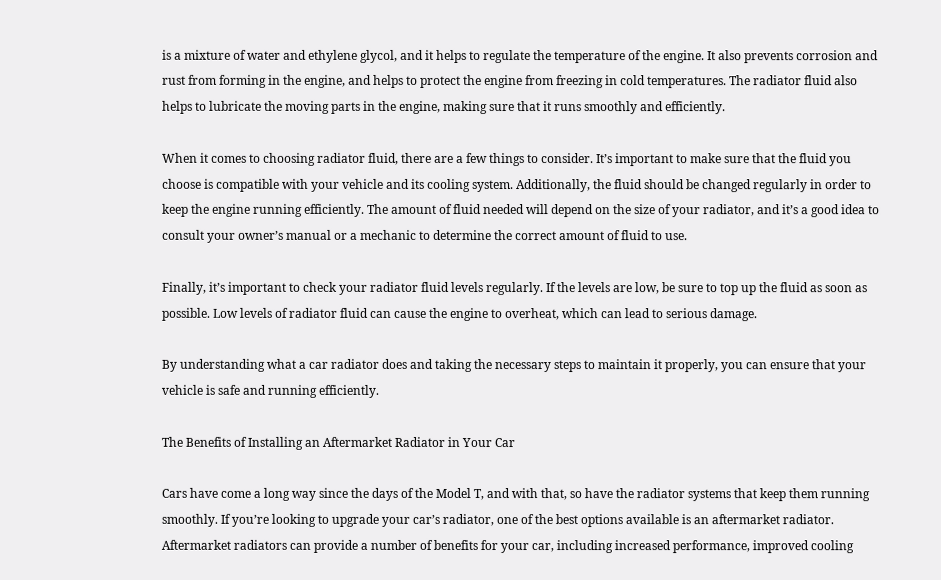is a mixture of water and ethylene glycol, and it helps to regulate the temperature of the engine. It also prevents corrosion and rust from forming in the engine, and helps to protect the engine from freezing in cold temperatures. The radiator fluid also helps to lubricate the moving parts in the engine, making sure that it runs smoothly and efficiently.

When it comes to choosing radiator fluid, there are a few things to consider. It’s important to make sure that the fluid you choose is compatible with your vehicle and its cooling system. Additionally, the fluid should be changed regularly in order to keep the engine running efficiently. The amount of fluid needed will depend on the size of your radiator, and it’s a good idea to consult your owner’s manual or a mechanic to determine the correct amount of fluid to use.

Finally, it’s important to check your radiator fluid levels regularly. If the levels are low, be sure to top up the fluid as soon as possible. Low levels of radiator fluid can cause the engine to overheat, which can lead to serious damage.

By understanding what a car radiator does and taking the necessary steps to maintain it properly, you can ensure that your vehicle is safe and running efficiently.

The Benefits of Installing an Aftermarket Radiator in Your Car

Cars have come a long way since the days of the Model T, and with that, so have the radiator systems that keep them running smoothly. If you’re looking to upgrade your car’s radiator, one of the best options available is an aftermarket radiator. Aftermarket radiators can provide a number of benefits for your car, including increased performance, improved cooling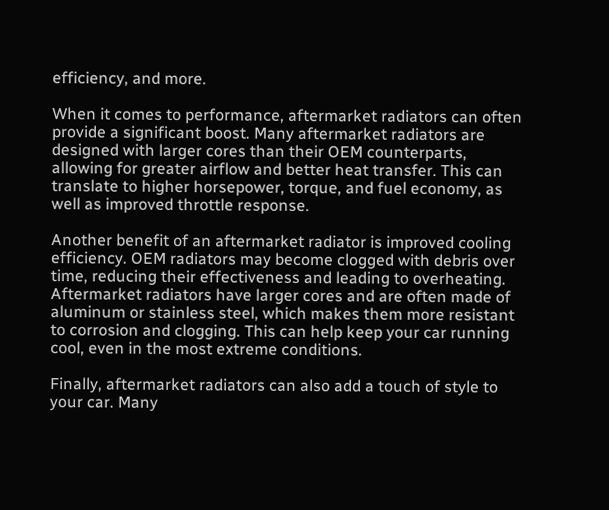efficiency, and more.

When it comes to performance, aftermarket radiators can often provide a significant boost. Many aftermarket radiators are designed with larger cores than their OEM counterparts, allowing for greater airflow and better heat transfer. This can translate to higher horsepower, torque, and fuel economy, as well as improved throttle response.

Another benefit of an aftermarket radiator is improved cooling efficiency. OEM radiators may become clogged with debris over time, reducing their effectiveness and leading to overheating. Aftermarket radiators have larger cores and are often made of aluminum or stainless steel, which makes them more resistant to corrosion and clogging. This can help keep your car running cool, even in the most extreme conditions.

Finally, aftermarket radiators can also add a touch of style to your car. Many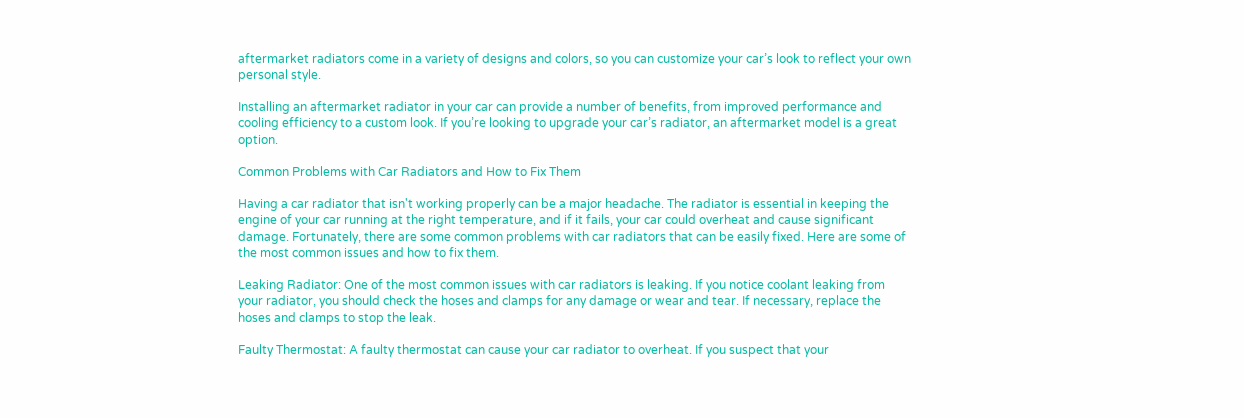aftermarket radiators come in a variety of designs and colors, so you can customize your car’s look to reflect your own personal style.

Installing an aftermarket radiator in your car can provide a number of benefits, from improved performance and cooling efficiency to a custom look. If you’re looking to upgrade your car’s radiator, an aftermarket model is a great option.

Common Problems with Car Radiators and How to Fix Them

Having a car radiator that isn't working properly can be a major headache. The radiator is essential in keeping the engine of your car running at the right temperature, and if it fails, your car could overheat and cause significant damage. Fortunately, there are some common problems with car radiators that can be easily fixed. Here are some of the most common issues and how to fix them.

Leaking Radiator: One of the most common issues with car radiators is leaking. If you notice coolant leaking from your radiator, you should check the hoses and clamps for any damage or wear and tear. If necessary, replace the hoses and clamps to stop the leak.

Faulty Thermostat: A faulty thermostat can cause your car radiator to overheat. If you suspect that your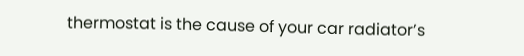thermostat is the cause of your car radiator’s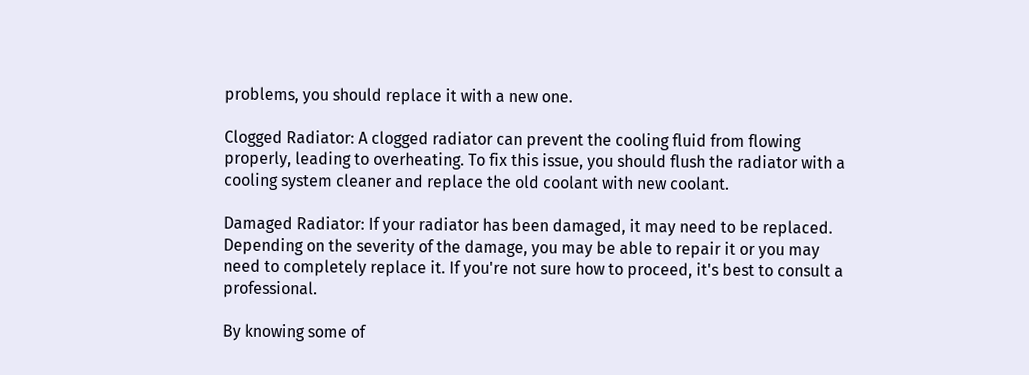problems, you should replace it with a new one.

Clogged Radiator: A clogged radiator can prevent the cooling fluid from flowing properly, leading to overheating. To fix this issue, you should flush the radiator with a cooling system cleaner and replace the old coolant with new coolant.

Damaged Radiator: If your radiator has been damaged, it may need to be replaced. Depending on the severity of the damage, you may be able to repair it or you may need to completely replace it. If you're not sure how to proceed, it's best to consult a professional.

By knowing some of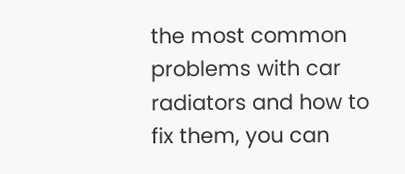the most common problems with car radiators and how to fix them, you can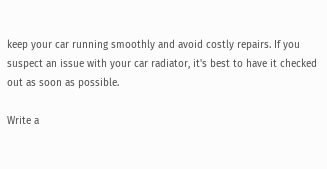keep your car running smoothly and avoid costly repairs. If you suspect an issue with your car radiator, it's best to have it checked out as soon as possible.

Write a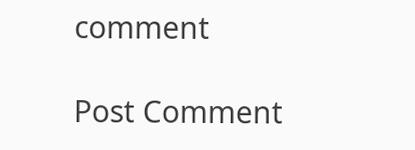comment

Post Comment